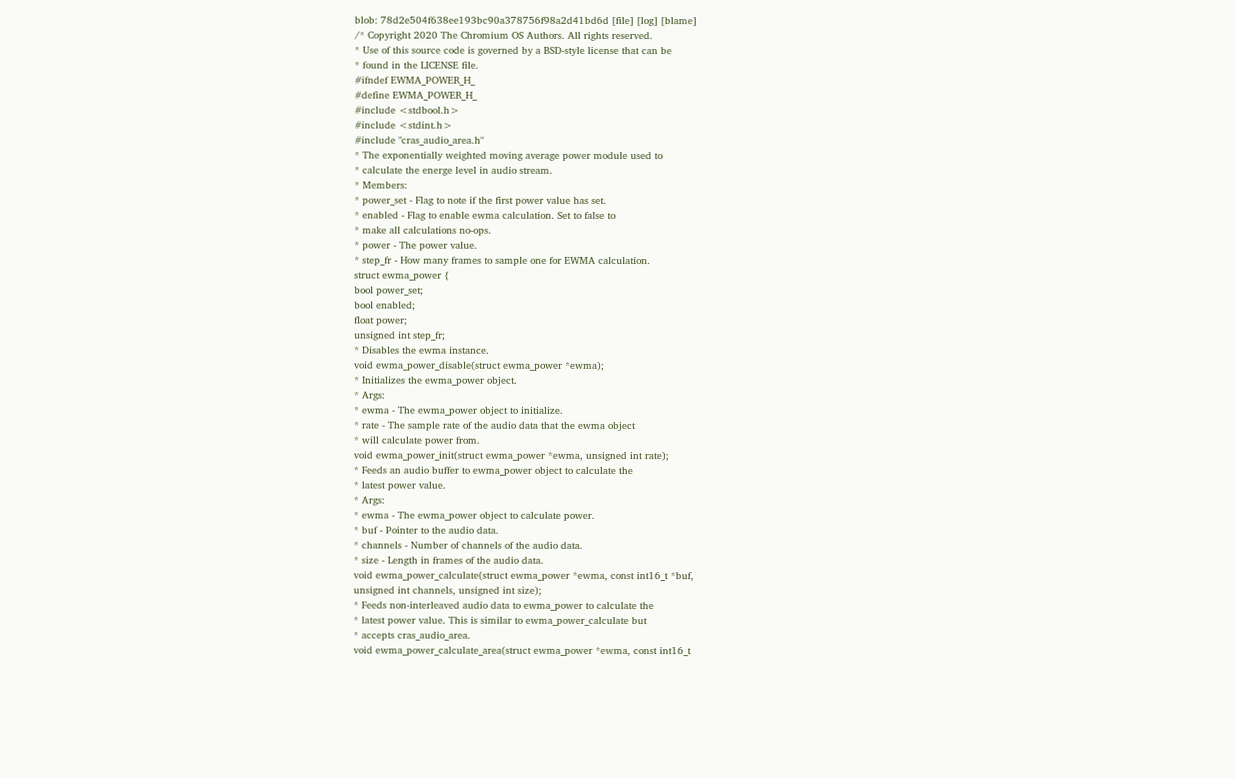blob: 78d2e504f638ee193bc90a378756f98a2d41bd6d [file] [log] [blame]
/* Copyright 2020 The Chromium OS Authors. All rights reserved.
* Use of this source code is governed by a BSD-style license that can be
* found in the LICENSE file.
#ifndef EWMA_POWER_H_
#define EWMA_POWER_H_
#include <stdbool.h>
#include <stdint.h>
#include "cras_audio_area.h"
* The exponentially weighted moving average power module used to
* calculate the energe level in audio stream.
* Members:
* power_set - Flag to note if the first power value has set.
* enabled - Flag to enable ewma calculation. Set to false to
* make all calculations no-ops.
* power - The power value.
* step_fr - How many frames to sample one for EWMA calculation.
struct ewma_power {
bool power_set;
bool enabled;
float power;
unsigned int step_fr;
* Disables the ewma instance.
void ewma_power_disable(struct ewma_power *ewma);
* Initializes the ewma_power object.
* Args:
* ewma - The ewma_power object to initialize.
* rate - The sample rate of the audio data that the ewma object
* will calculate power from.
void ewma_power_init(struct ewma_power *ewma, unsigned int rate);
* Feeds an audio buffer to ewma_power object to calculate the
* latest power value.
* Args:
* ewma - The ewma_power object to calculate power.
* buf - Pointer to the audio data.
* channels - Number of channels of the audio data.
* size - Length in frames of the audio data.
void ewma_power_calculate(struct ewma_power *ewma, const int16_t *buf,
unsigned int channels, unsigned int size);
* Feeds non-interleaved audio data to ewma_power to calculate the
* latest power value. This is similar to ewma_power_calculate but
* accepts cras_audio_area.
void ewma_power_calculate_area(struct ewma_power *ewma, const int16_t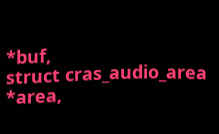*buf,
struct cras_audio_area *area,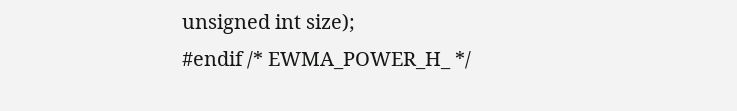unsigned int size);
#endif /* EWMA_POWER_H_ */